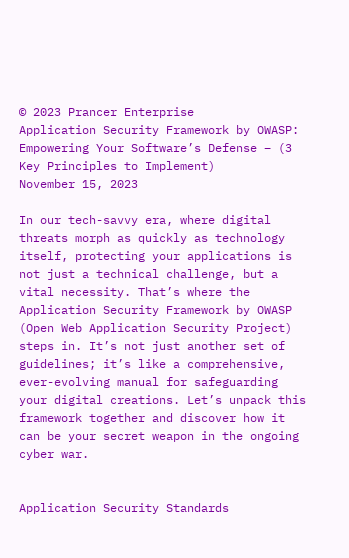© 2023 Prancer Enterprise
Application Security Framework by OWASP: Empowering Your Software’s Defense – (3 Key Principles to Implement)
November 15, 2023

In our tech-savvy era, where digital threats morph as quickly as technology itself, protecting your applications is not just a technical challenge, but a vital necessity. That’s where the Application Security Framework by OWASP (Open Web Application Security Project) steps in. It’s not just another set of guidelines; it’s like a comprehensive, ever-evolving manual for safeguarding your digital creations. Let’s unpack this framework together and discover how it can be your secret weapon in the ongoing cyber war.


Application Security Standards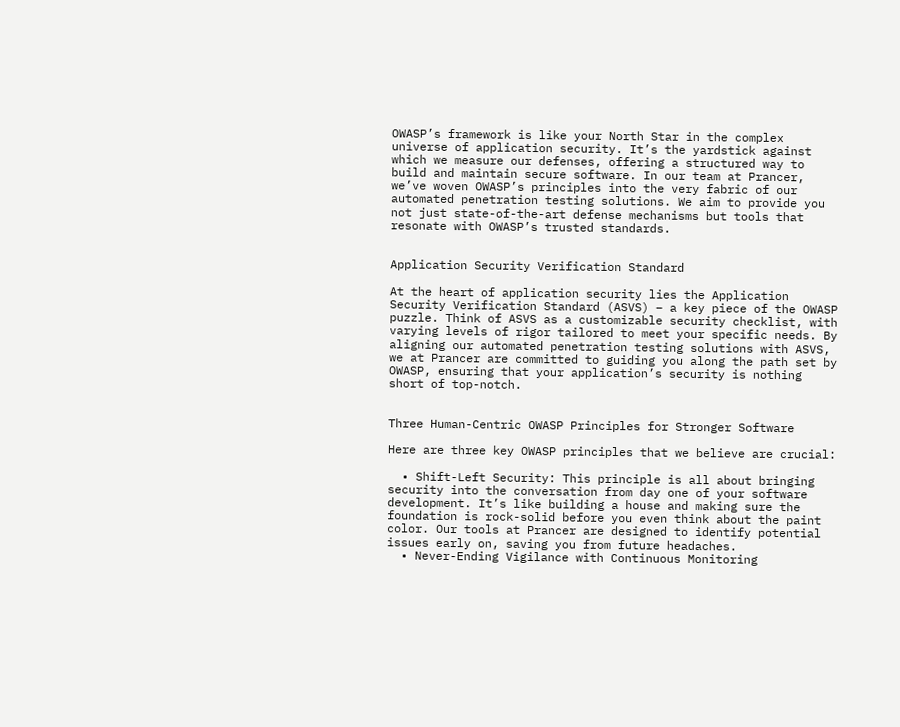OWASP’s framework is like your North Star in the complex universe of application security. It’s the yardstick against which we measure our defenses, offering a structured way to build and maintain secure software. In our team at Prancer, we’ve woven OWASP’s principles into the very fabric of our automated penetration testing solutions. We aim to provide you not just state-of-the-art defense mechanisms but tools that resonate with OWASP’s trusted standards.


Application Security Verification Standard

At the heart of application security lies the Application Security Verification Standard (ASVS) – a key piece of the OWASP puzzle. Think of ASVS as a customizable security checklist, with varying levels of rigor tailored to meet your specific needs. By aligning our automated penetration testing solutions with ASVS, we at Prancer are committed to guiding you along the path set by OWASP, ensuring that your application’s security is nothing short of top-notch.


Three Human-Centric OWASP Principles for Stronger Software

Here are three key OWASP principles that we believe are crucial:

  • Shift-Left Security: This principle is all about bringing security into the conversation from day one of your software development. It’s like building a house and making sure the foundation is rock-solid before you even think about the paint color. Our tools at Prancer are designed to identify potential issues early on, saving you from future headaches.
  • Never-Ending Vigilance with Continuous Monitoring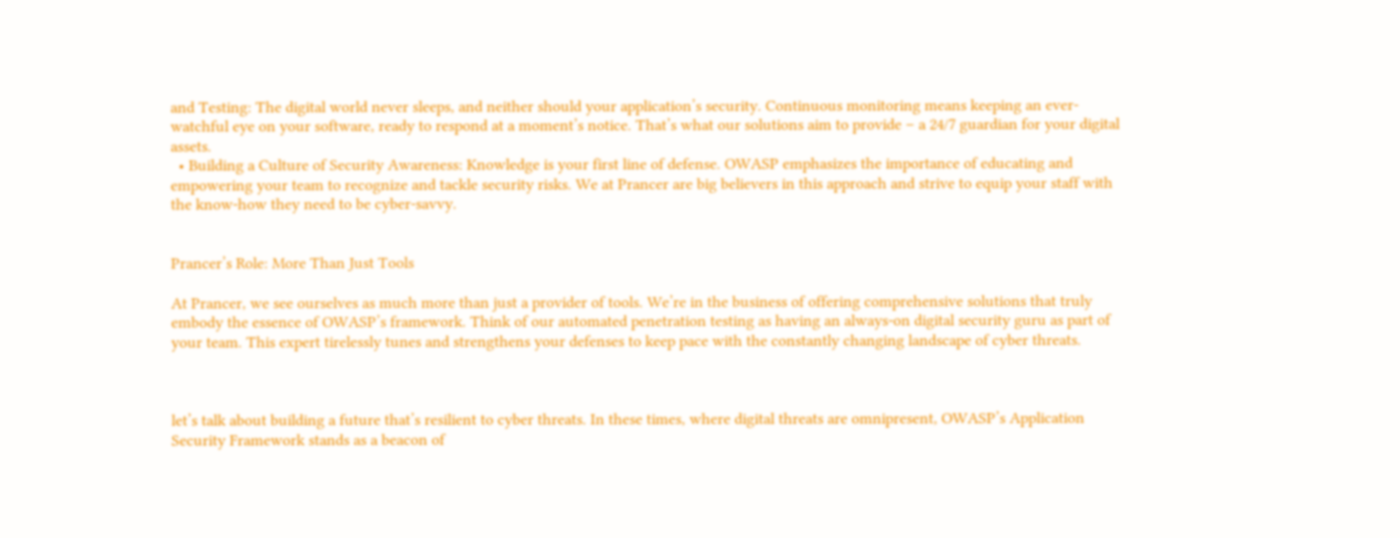and Testing: The digital world never sleeps, and neither should your application’s security. Continuous monitoring means keeping an ever-watchful eye on your software, ready to respond at a moment’s notice. That’s what our solutions aim to provide – a 24/7 guardian for your digital assets.
  • Building a Culture of Security Awareness: Knowledge is your first line of defense. OWASP emphasizes the importance of educating and empowering your team to recognize and tackle security risks. We at Prancer are big believers in this approach and strive to equip your staff with the know-how they need to be cyber-savvy.


Prancer’s Role: More Than Just Tools

At Prancer, we see ourselves as much more than just a provider of tools. We’re in the business of offering comprehensive solutions that truly embody the essence of OWASP’s framework. Think of our automated penetration testing as having an always-on digital security guru as part of your team. This expert tirelessly tunes and strengthens your defenses to keep pace with the constantly changing landscape of cyber threats.



let’s talk about building a future that’s resilient to cyber threats. In these times, where digital threats are omnipresent, OWASP’s Application Security Framework stands as a beacon of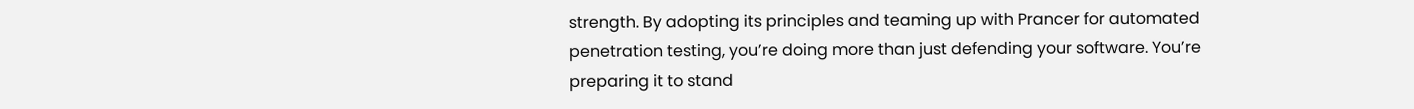strength. By adopting its principles and teaming up with Prancer for automated penetration testing, you’re doing more than just defending your software. You’re preparing it to stand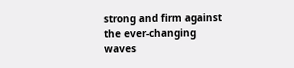strong and firm against the ever-changing waves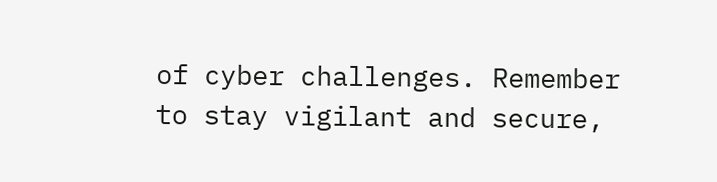of cyber challenges. Remember to stay vigilant and secure,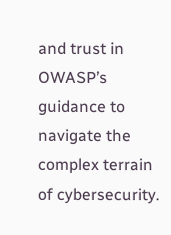and trust in OWASP’s guidance to navigate the complex terrain of cybersecurity.